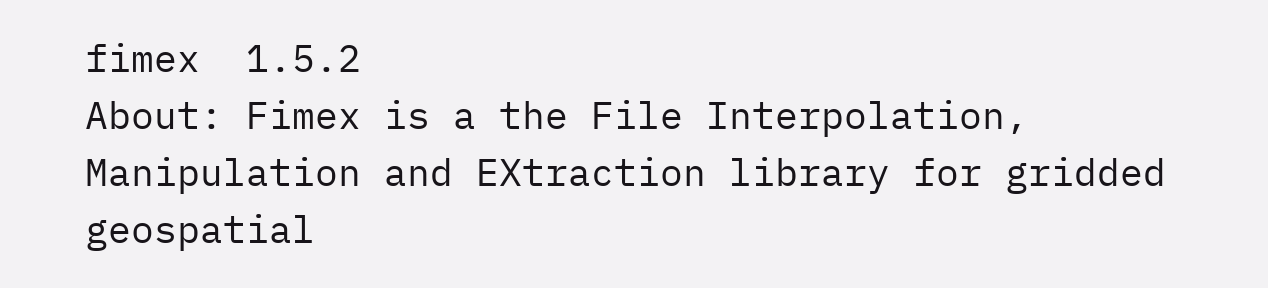fimex  1.5.2
About: Fimex is a the File Interpolation, Manipulation and EXtraction library for gridded geospatial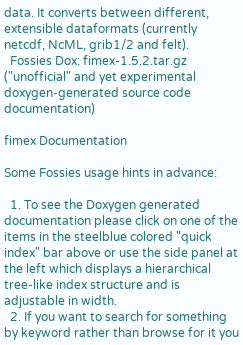data. It converts between different, extensible dataformats (currently netcdf, NcML, grib1/2 and felt).
  Fossies Dox: fimex-1.5.2.tar.gz  ("unofficial" and yet experimental doxygen-generated source code documentation)

fimex Documentation

Some Fossies usage hints in advance:

  1. To see the Doxygen generated documentation please click on one of the items in the steelblue colored "quick index" bar above or use the side panel at the left which displays a hierarchical tree-like index structure and is adjustable in width.
  2. If you want to search for something by keyword rather than browse for it you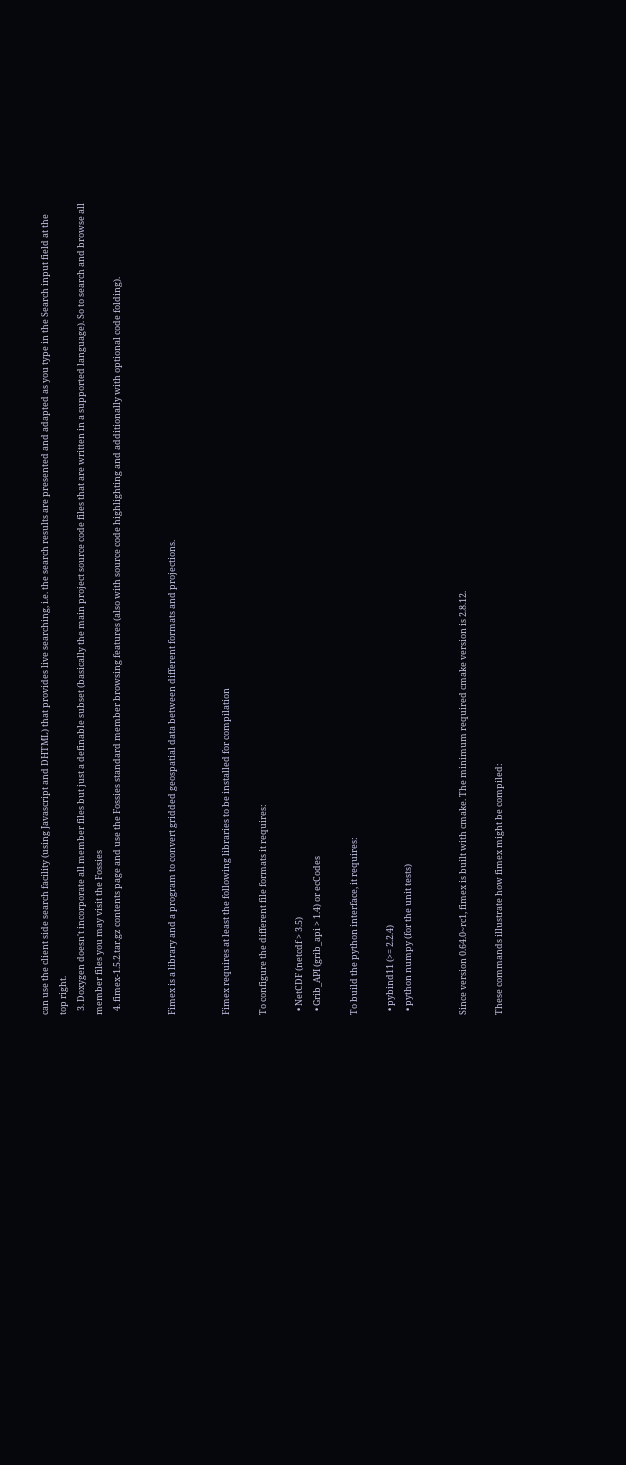can use the client side search facility (using Javascript and DHTML) that provides live searching, i.e. the search results are presented and adapted as you type in the Search input field at the top right.
  3. Doxygen doesn't incorporate all member files but just a definable subset (basically the main project source code files that are written in a supported language). So to search and browse all member files you may visit the Fossies
  4. fimex-1.5.2.tar.gz contents page and use the Fossies standard member browsing features (also with source code highlighting and additionally with optional code folding).


Fimex is a library and a program to convert gridded geospatial data between different formats and projections.


Fimex requires at least the following libraries to be installed for compilation

To configure the different file formats it requires:

  • NetCDF (netcdf > 3.5)
  • Grib_API (grib_api > 1.4) or ecCodes

To build the python interface, it requires:

  • pybind11 (>= 2.2.4)
  • python numpy (for the unit tests)


Since version 0.64.0~rc1, fimex is built with cmake. The minimum required cmake version is 2.8.12.

These commands illustrate how fimex might be compiled: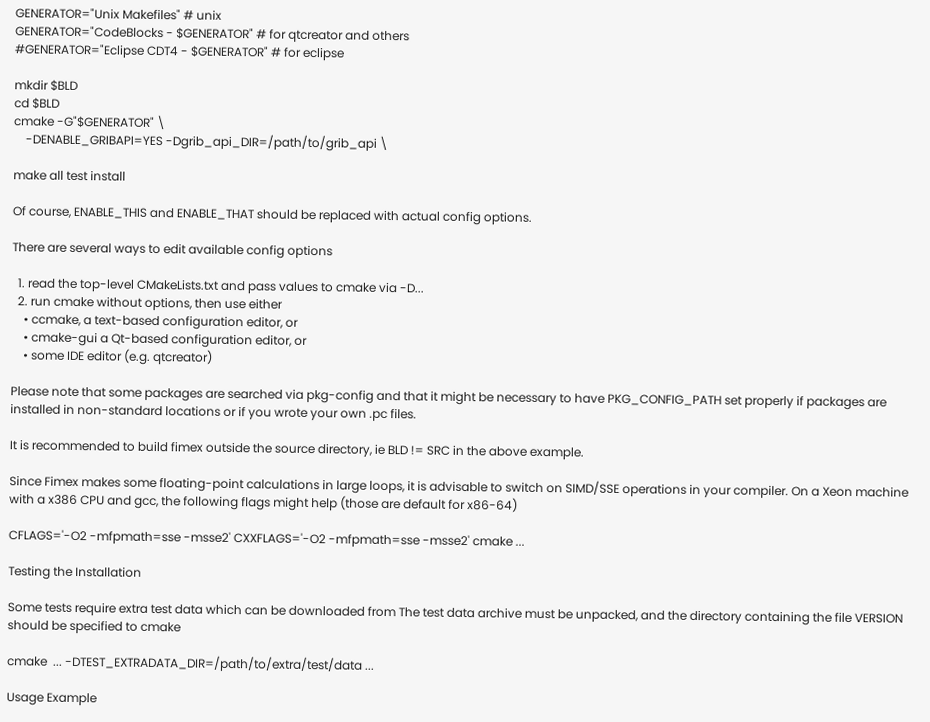GENERATOR="Unix Makefiles" # unix
GENERATOR="CodeBlocks - $GENERATOR" # for qtcreator and others
#GENERATOR="Eclipse CDT4 - $GENERATOR" # for eclipse

mkdir $BLD
cd $BLD
cmake -G"$GENERATOR" \
    -DENABLE_GRIBAPI=YES -Dgrib_api_DIR=/path/to/grib_api \

make all test install

Of course, ENABLE_THIS and ENABLE_THAT should be replaced with actual config options.

There are several ways to edit available config options

  1. read the top-level CMakeLists.txt and pass values to cmake via -D...
  2. run cmake without options, then use either
    • ccmake, a text-based configuration editor, or
    • cmake-gui a Qt-based configuration editor, or
    • some IDE editor (e.g. qtcreator)

Please note that some packages are searched via pkg-config and that it might be necessary to have PKG_CONFIG_PATH set properly if packages are installed in non-standard locations or if you wrote your own .pc files.

It is recommended to build fimex outside the source directory, ie BLD != SRC in the above example.

Since Fimex makes some floating-point calculations in large loops, it is advisable to switch on SIMD/SSE operations in your compiler. On a Xeon machine with a x386 CPU and gcc, the following flags might help (those are default for x86-64)

CFLAGS='-O2 -mfpmath=sse -msse2' CXXFLAGS='-O2 -mfpmath=sse -msse2' cmake ...

Testing the Installation

Some tests require extra test data which can be downloaded from The test data archive must be unpacked, and the directory containing the file VERSION should be specified to cmake

cmake  ... -DTEST_EXTRADATA_DIR=/path/to/extra/test/data ...

Usage Example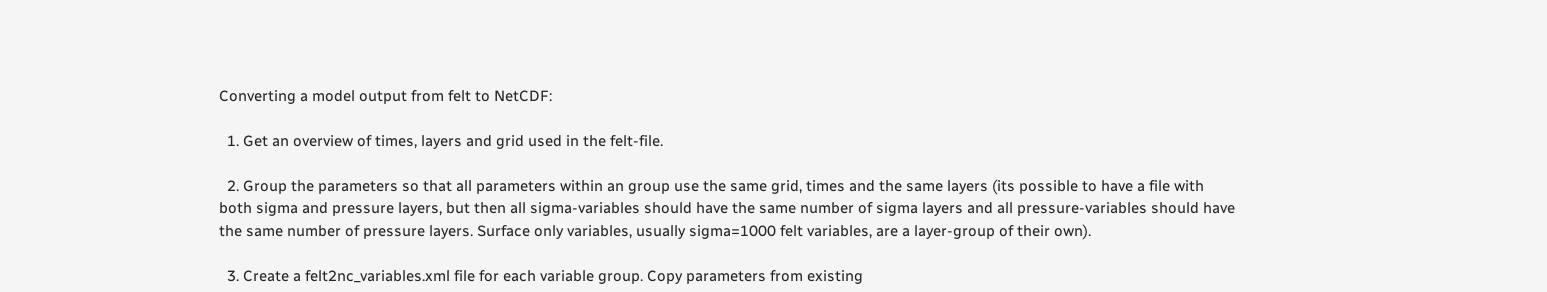Converting a model output from felt to NetCDF:

  1. Get an overview of times, layers and grid used in the felt-file.

  2. Group the parameters so that all parameters within an group use the same grid, times and the same layers (its possible to have a file with both sigma and pressure layers, but then all sigma-variables should have the same number of sigma layers and all pressure-variables should have the same number of pressure layers. Surface only variables, usually sigma=1000 felt variables, are a layer-group of their own).

  3. Create a felt2nc_variables.xml file for each variable group. Copy parameters from existing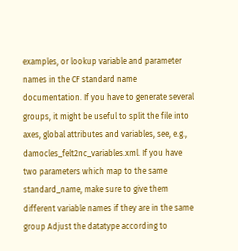examples, or lookup variable and parameter names in the CF standard name documentation. If you have to generate several groups, it might be useful to split the file into axes, global attributes and variables, see, e.g., damocles_felt2nc_variables.xml. If you have two parameters which map to the same standard_name, make sure to give them different variable names if they are in the same group Adjust the datatype according to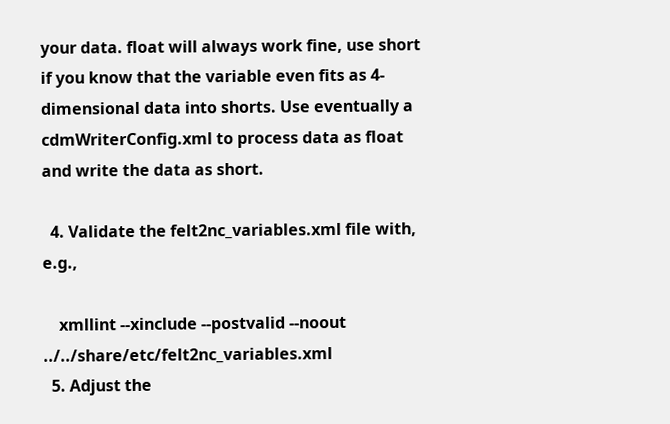your data. float will always work fine, use short if you know that the variable even fits as 4-dimensional data into shorts. Use eventually a cdmWriterConfig.xml to process data as float and write the data as short.

  4. Validate the felt2nc_variables.xml file with, e.g.,

    xmllint --xinclude --postvalid --noout ../../share/etc/felt2nc_variables.xml
  5. Adjust the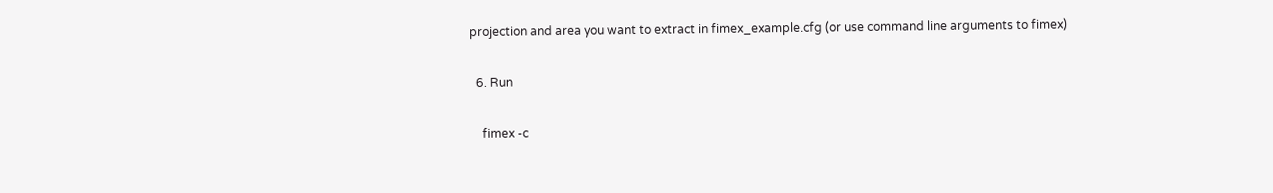projection and area you want to extract in fimex_example.cfg (or use command line arguments to fimex)

  6. Run

    fimex -c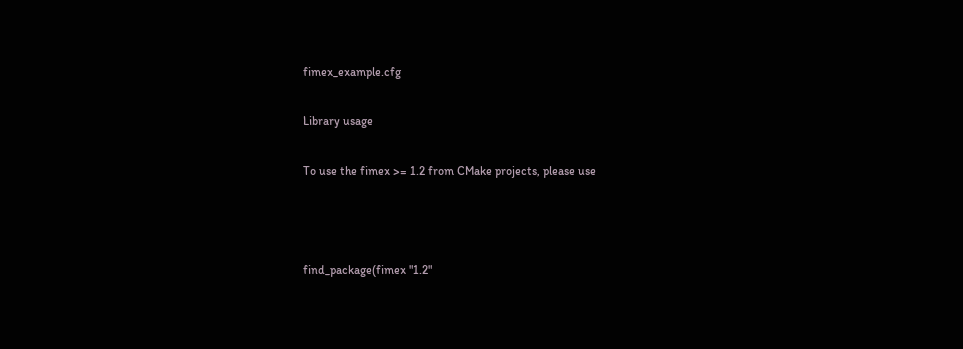fimex_example.cfg

Library usage

To use the fimex >= 1.2 from CMake projects, please use



find_package(fimex "1.2"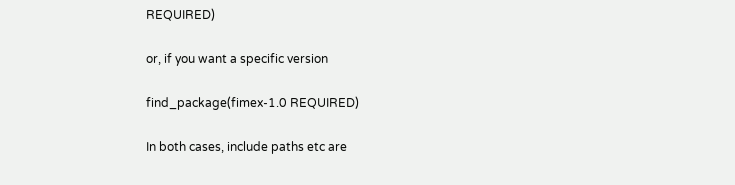REQUIRED)

or, if you want a specific version

find_package(fimex-1.0 REQUIRED)

In both cases, include paths etc are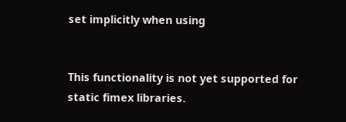set implicitly when using


This functionality is not yet supported for static fimex libraries.